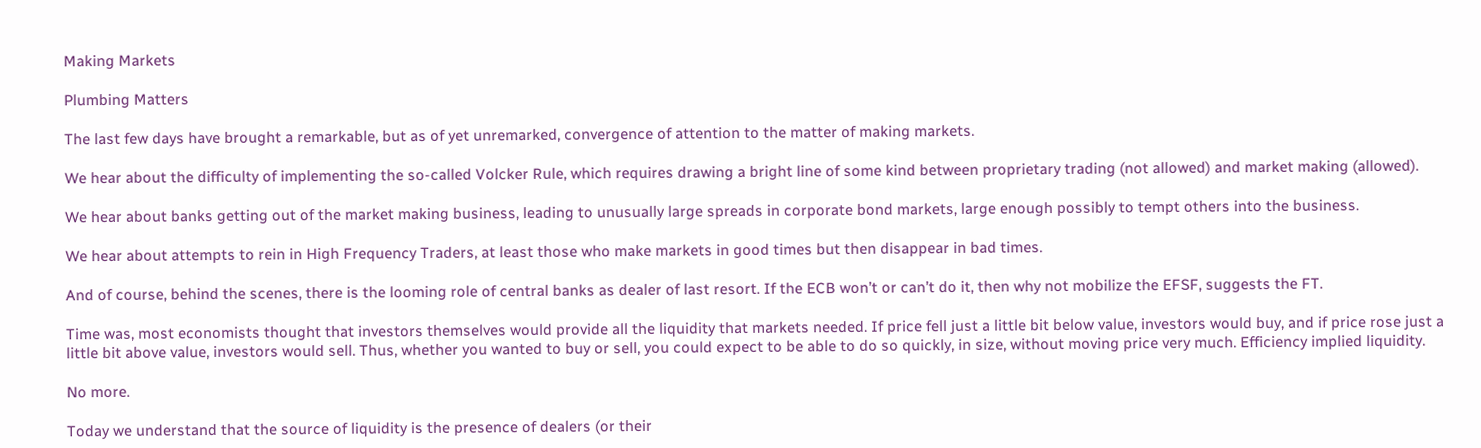Making Markets

Plumbing Matters

The last few days have brought a remarkable, but as of yet unremarked, convergence of attention to the matter of making markets.

We hear about the difficulty of implementing the so-called Volcker Rule, which requires drawing a bright line of some kind between proprietary trading (not allowed) and market making (allowed).

We hear about banks getting out of the market making business, leading to unusually large spreads in corporate bond markets, large enough possibly to tempt others into the business.

We hear about attempts to rein in High Frequency Traders, at least those who make markets in good times but then disappear in bad times.

And of course, behind the scenes, there is the looming role of central banks as dealer of last resort. If the ECB won’t or can’t do it, then why not mobilize the EFSF, suggests the FT.

Time was, most economists thought that investors themselves would provide all the liquidity that markets needed. If price fell just a little bit below value, investors would buy, and if price rose just a little bit above value, investors would sell. Thus, whether you wanted to buy or sell, you could expect to be able to do so quickly, in size, without moving price very much. Efficiency implied liquidity.

No more.

Today we understand that the source of liquidity is the presence of dealers (or their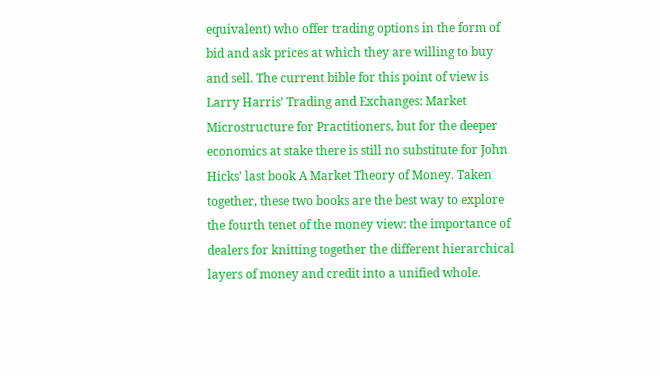equivalent) who offer trading options in the form of bid and ask prices at which they are willing to buy and sell. The current bible for this point of view is Larry Harris’ Trading and Exchanges: Market Microstructure for Practitioners, but for the deeper economics at stake there is still no substitute for John Hicks’ last book A Market Theory of Money. Taken together, these two books are the best way to explore the fourth tenet of the money view: the importance of dealers for knitting together the different hierarchical layers of money and credit into a unified whole.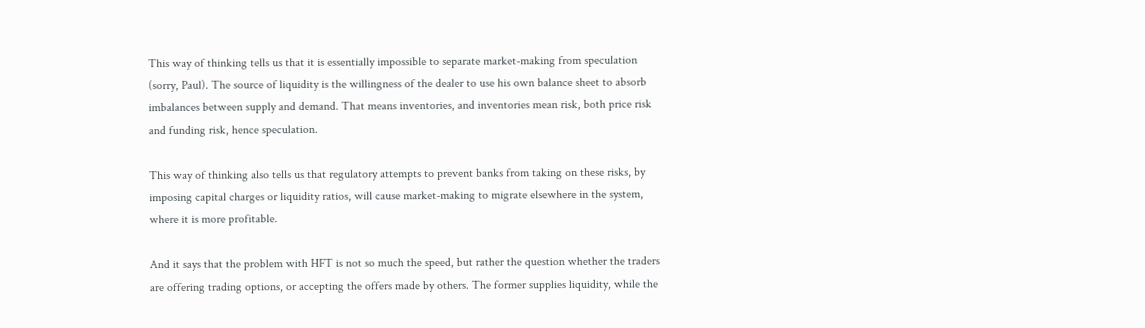This way of thinking tells us that it is essentially impossible to separate market-making from speculation (sorry, Paul). The source of liquidity is the willingness of the dealer to use his own balance sheet to absorb imbalances between supply and demand. That means inventories, and inventories mean risk, both price risk and funding risk, hence speculation.

This way of thinking also tells us that regulatory attempts to prevent banks from taking on these risks, by imposing capital charges or liquidity ratios, will cause market-making to migrate elsewhere in the system, where it is more profitable.

And it says that the problem with HFT is not so much the speed, but rather the question whether the traders are offering trading options, or accepting the offers made by others. The former supplies liquidity, while the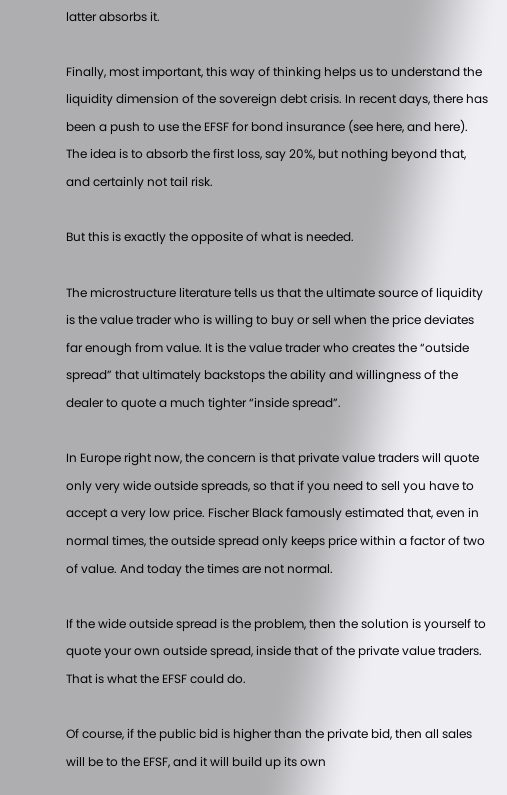latter absorbs it.

Finally, most important, this way of thinking helps us to understand the liquidity dimension of the sovereign debt crisis. In recent days, there has been a push to use the EFSF for bond insurance (see here, and here). The idea is to absorb the first loss, say 20%, but nothing beyond that, and certainly not tail risk.

But this is exactly the opposite of what is needed.

The microstructure literature tells us that the ultimate source of liquidity is the value trader who is willing to buy or sell when the price deviates far enough from value. It is the value trader who creates the “outside spread” that ultimately backstops the ability and willingness of the dealer to quote a much tighter “inside spread”.

In Europe right now, the concern is that private value traders will quote only very wide outside spreads, so that if you need to sell you have to accept a very low price. Fischer Black famously estimated that, even in normal times, the outside spread only keeps price within a factor of two of value. And today the times are not normal.

If the wide outside spread is the problem, then the solution is yourself to quote your own outside spread, inside that of the private value traders. That is what the EFSF could do.

Of course, if the public bid is higher than the private bid, then all sales will be to the EFSF, and it will build up its own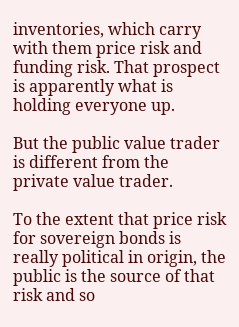inventories, which carry with them price risk and funding risk. That prospect is apparently what is holding everyone up.

But the public value trader is different from the private value trader.

To the extent that price risk for sovereign bonds is really political in origin, the public is the source of that risk and so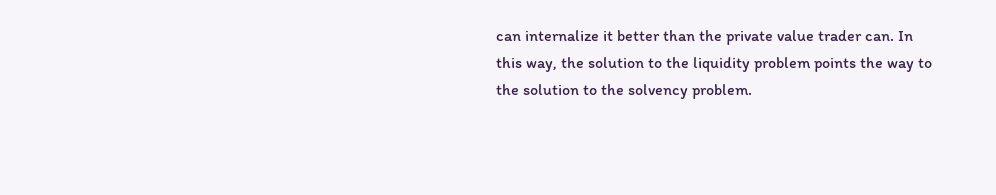can internalize it better than the private value trader can. In this way, the solution to the liquidity problem points the way to the solution to the solvency problem.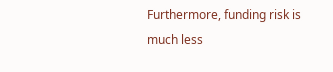Furthermore, funding risk is much less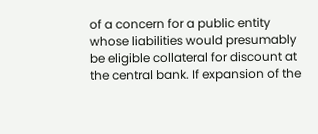of a concern for a public entity whose liabilities would presumably be eligible collateral for discount at the central bank. If expansion of the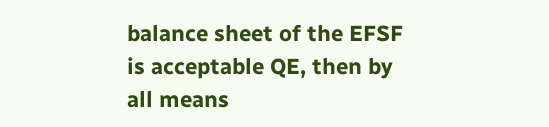balance sheet of the EFSF is acceptable QE, then by all means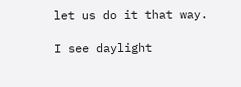let us do it that way.

I see daylight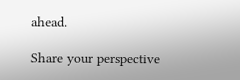ahead.

Share your perspective